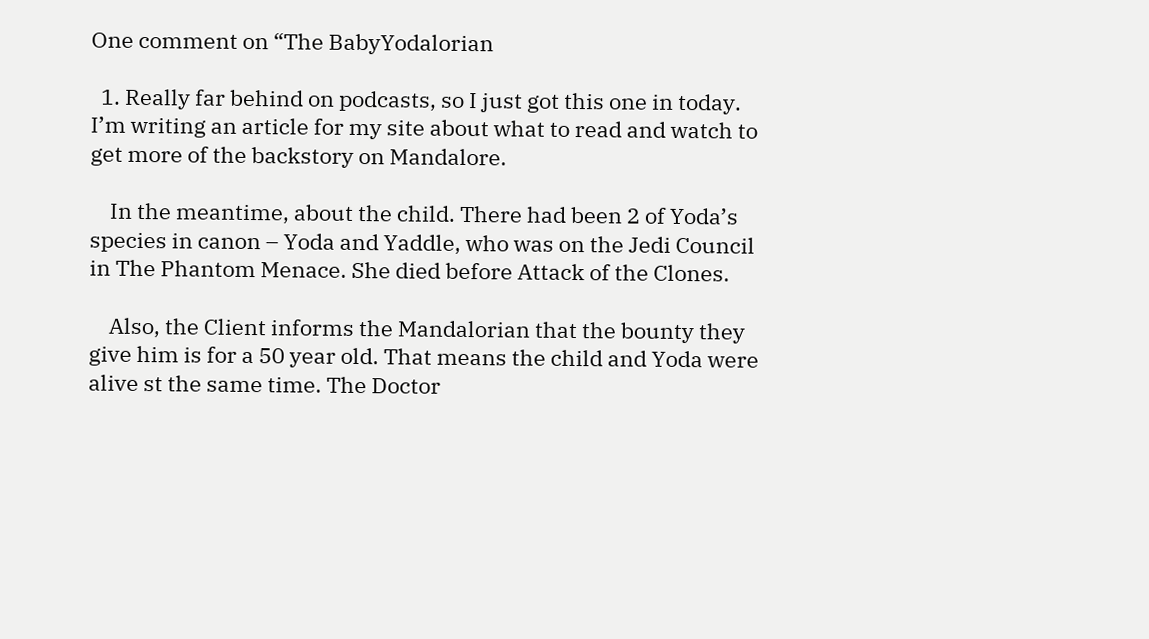One comment on “The BabyYodalorian

  1. Really far behind on podcasts, so I just got this one in today. I’m writing an article for my site about what to read and watch to get more of the backstory on Mandalore.

    In the meantime, about the child. There had been 2 of Yoda’s species in canon – Yoda and Yaddle, who was on the Jedi Council in The Phantom Menace. She died before Attack of the Clones.

    Also, the Client informs the Mandalorian that the bounty they give him is for a 50 year old. That means the child and Yoda were alive st the same time. The Doctor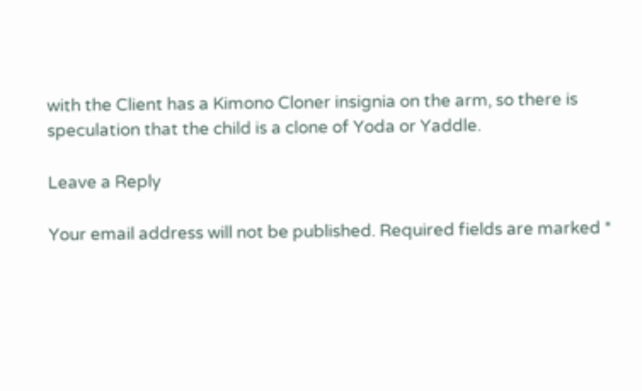with the Client has a Kimono Cloner insignia on the arm, so there is speculation that the child is a clone of Yoda or Yaddle.

Leave a Reply

Your email address will not be published. Required fields are marked *